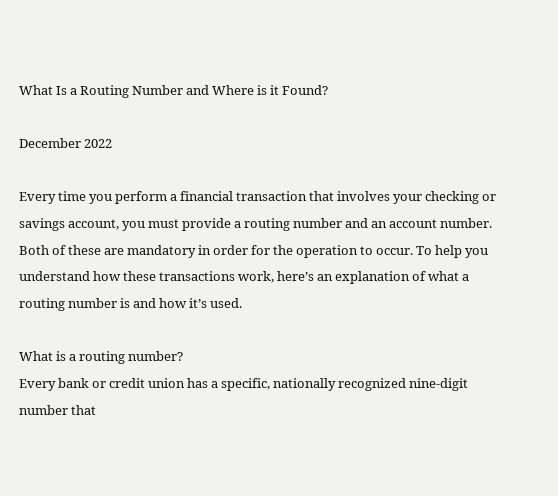What Is a Routing Number and Where is it Found?

December 2022

Every time you perform a financial transaction that involves your checking or savings account, you must provide a routing number and an account number. Both of these are mandatory in order for the operation to occur. To help you understand how these transactions work, here’s an explanation of what a routing number is and how it’s used.

What is a routing number?
Every bank or credit union has a specific, nationally recognized nine-digit number that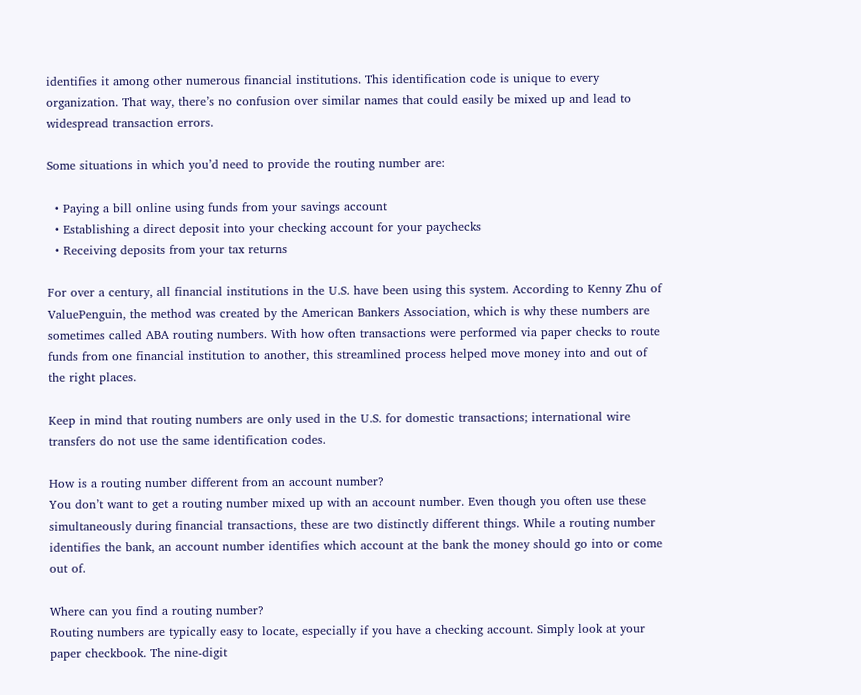identifies it among other numerous financial institutions. This identification code is unique to every organization. That way, there’s no confusion over similar names that could easily be mixed up and lead to widespread transaction errors.

Some situations in which you’d need to provide the routing number are:

  • Paying a bill online using funds from your savings account
  • Establishing a direct deposit into your checking account for your paychecks
  • Receiving deposits from your tax returns

For over a century, all financial institutions in the U.S. have been using this system. According to Kenny Zhu of ValuePenguin, the method was created by the American Bankers Association, which is why these numbers are sometimes called ABA routing numbers. With how often transactions were performed via paper checks to route funds from one financial institution to another, this streamlined process helped move money into and out of the right places.

Keep in mind that routing numbers are only used in the U.S. for domestic transactions; international wire transfers do not use the same identification codes.

How is a routing number different from an account number?
You don’t want to get a routing number mixed up with an account number. Even though you often use these simultaneously during financial transactions, these are two distinctly different things. While a routing number identifies the bank, an account number identifies which account at the bank the money should go into or come out of.

Where can you find a routing number?
Routing numbers are typically easy to locate, especially if you have a checking account. Simply look at your paper checkbook. The nine-digit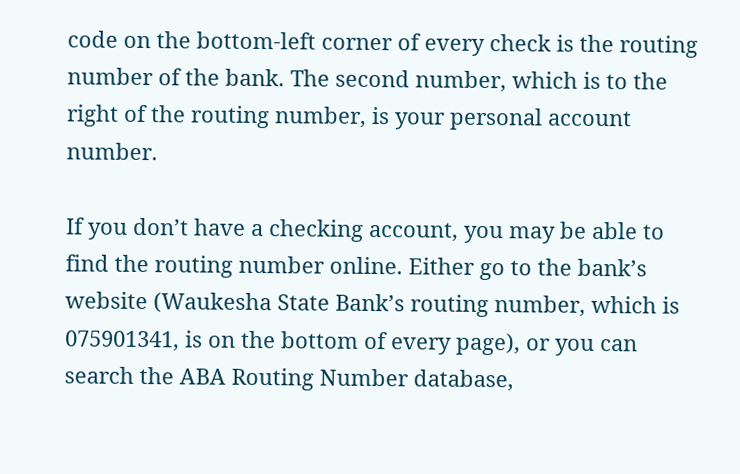code on the bottom-left corner of every check is the routing number of the bank. The second number, which is to the right of the routing number, is your personal account number.

If you don’t have a checking account, you may be able to find the routing number online. Either go to the bank’s website (Waukesha State Bank’s routing number, which is 075901341, is on the bottom of every page), or you can search the ABA Routing Number database,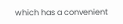which has a convenient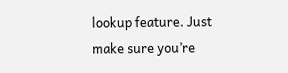lookup feature. Just make sure you’re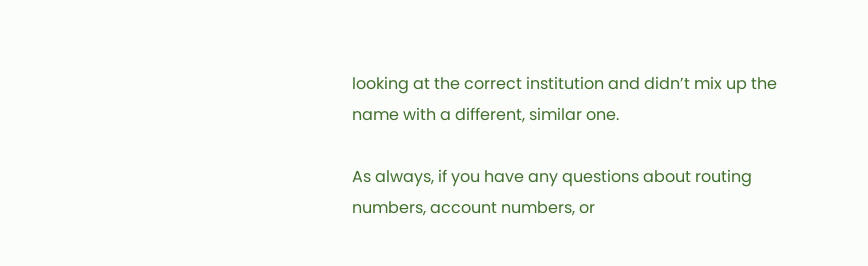looking at the correct institution and didn’t mix up the name with a different, similar one.

As always, if you have any questions about routing numbers, account numbers, or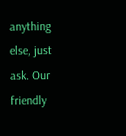anything else, just ask. Our friendly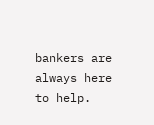bankers are always here to help.